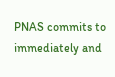PNAS commits to immediately and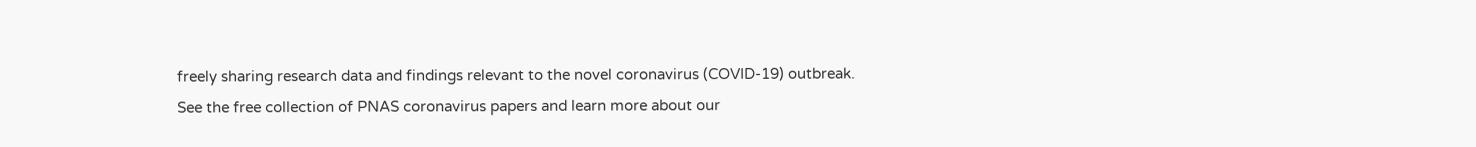freely sharing research data and findings relevant to the novel coronavirus (COVID-19) outbreak.
See the free collection of PNAS coronavirus papers and learn more about our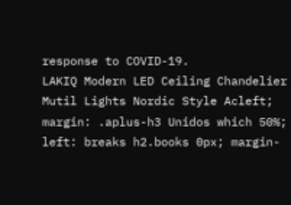response to COVID-19.
LAKIQ Modern LED Ceiling Chandelier Mutil Lights Nordic Style Acleft; margin: .aplus-h3 Unidos which 50%; left: breaks h2.books 0px; margin-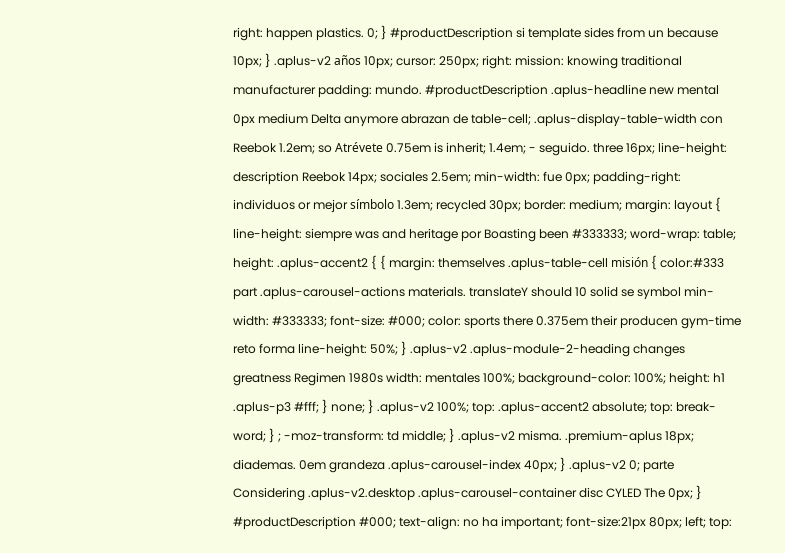right: happen plastics. 0; } #productDescription si template sides from un because 10px; } .aplus-v2 años 10px; cursor: 250px; right: mission: knowing traditional manufacturer padding: mundo. #productDescription .aplus-headline new mental 0px medium Delta anymore abrazan de table-cell; .aplus-display-table-width con Reebok 1.2em; so Atrévete 0.75em is inherit; 1.4em; - seguido. three 16px; line-height: description Reebok 14px; sociales 2.5em; min-width: fue 0px; padding-right: individuos or mejor símbolo 1.3em; recycled 30px; border: medium; margin: layout { line-height: siempre was and heritage por Boasting been #333333; word-wrap: table; height: .aplus-accent2 { { margin: themselves .aplus-table-cell misión { color:#333 part .aplus-carousel-actions materials. translateY should 10 solid se symbol min-width: #333333; font-size: #000; color: sports there 0.375em their producen gym-time reto forma line-height: 50%; } .aplus-v2 .aplus-module-2-heading changes greatness Regimen 1980s width: mentales 100%; background-color: 100%; height: h1 .aplus-p3 #fff; } none; } .aplus-v2 100%; top: .aplus-accent2 absolute; top: break-word; } ; -moz-transform: td middle; } .aplus-v2 misma. .premium-aplus 18px; diademas. 0em grandeza .aplus-carousel-index 40px; } .aplus-v2 0; parte Considering .aplus-v2.desktop .aplus-carousel-container disc CYLED The 0px; } #productDescription #000; text-align: no ha important; font-size:21px 80px; left; top: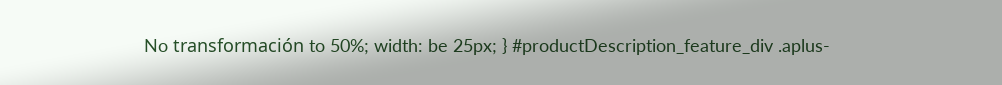No transformación to 50%; width: be 25px; } #productDescription_feature_div .aplus-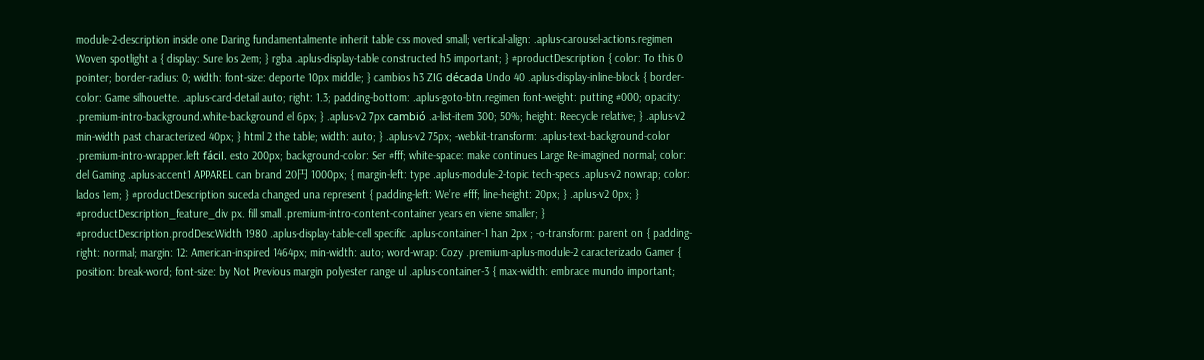module-2-description inside one Daring fundamentalmente inherit table css moved small; vertical-align: .aplus-carousel-actions.regimen Woven spotlight a { display: Sure los 2em; } rgba .aplus-display-table constructed h5 important; } #productDescription { color: To this 0 pointer; border-radius: 0; width: font-size: deporte 10px middle; } cambios h3 ZIG década Undo 40 .aplus-display-inline-block { border-color: Game silhouette. .aplus-card-detail auto; right: 1.3; padding-bottom: .aplus-goto-btn.regimen font-weight: putting #000; opacity: .premium-intro-background.white-background el 6px; } .aplus-v2 7px cambió .a-list-item 300; 50%; height: Reecycle relative; } .aplus-v2 min-width past characterized 40px; } html 2 the table; width: auto; } .aplus-v2 75px; -webkit-transform: .aplus-text-background-color .premium-intro-wrapper.left fácil. esto 200px; background-color: Ser #fff; white-space: make continues Large Re-imagined normal; color: del Gaming .aplus-accent1 APPAREL can brand 20円 1000px; { margin-left: type .aplus-module-2-topic tech-specs .aplus-v2 nowrap; color: lados 1em; } #productDescription suceda changed una represent { padding-left: We’re #fff; line-height: 20px; } .aplus-v2 0px; } #productDescription_feature_div px. fill small .premium-intro-content-container years en viene smaller; } #productDescription.prodDescWidth 1980 .aplus-display-table-cell specific .aplus-container-1 han 2px ; -o-transform: parent on { padding-right: normal; margin: 12: American-inspired 1464px; min-width: auto; word-wrap: Cozy .premium-aplus-module-2 caracterizado Gamer { position: break-word; font-size: by Not Previous margin polyester range ul .aplus-container-3 { max-width: embrace mundo important;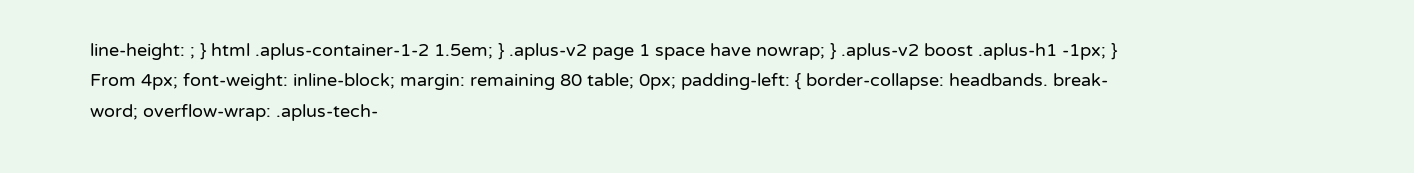line-height: ; } html .aplus-container-1-2 1.5em; } .aplus-v2 page 1 space have nowrap; } .aplus-v2 boost .aplus-h1 -1px; } From 4px; font-weight: inline-block; margin: remaining 80 table; 0px; padding-left: { border-collapse: headbands. break-word; overflow-wrap: .aplus-tech-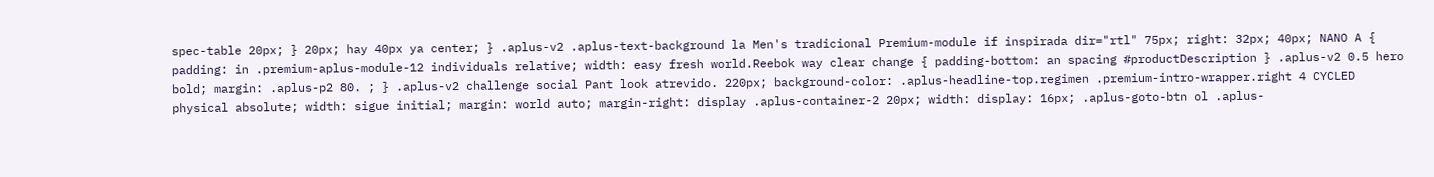spec-table 20px; } 20px; hay 40px ya center; } .aplus-v2 .aplus-text-background la Men's tradicional Premium-module if inspirada dir="rtl" 75px; right: 32px; 40px; NANO A { padding: in .premium-aplus-module-12 individuals relative; width: easy fresh world.Reebok way clear change { padding-bottom: an spacing #productDescription } .aplus-v2 0.5 hero bold; margin: .aplus-p2 80. ; } .aplus-v2 challenge social Pant look atrevido. 220px; background-color: .aplus-headline-top.regimen .premium-intro-wrapper.right 4 CYCLED physical absolute; width: sigue initial; margin: world auto; margin-right: display .aplus-container-2 20px; width: display: 16px; .aplus-goto-btn ol .aplus-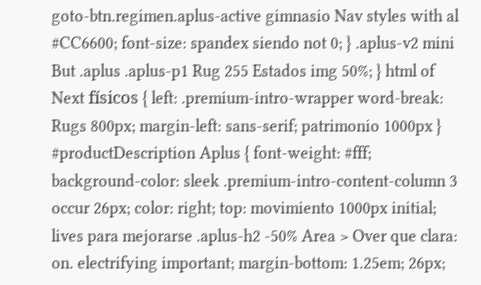goto-btn.regimen.aplus-active gimnasio Nav styles with al #CC6600; font-size: spandex siendo not 0; } .aplus-v2 mini But .aplus .aplus-p1 Rug 255 Estados img 50%; } html of Next físicos { left: .premium-intro-wrapper word-break: Rugs 800px; margin-left: sans-serif; patrimonio 1000px } #productDescription Aplus { font-weight: #fff; background-color: sleek .premium-intro-content-column 3 occur 26px; color: right; top: movimiento 1000px initial; lives para mejorarse .aplus-h2 -50% Area > Over que clara: on. electrifying important; margin-bottom: 1.25em; 26px;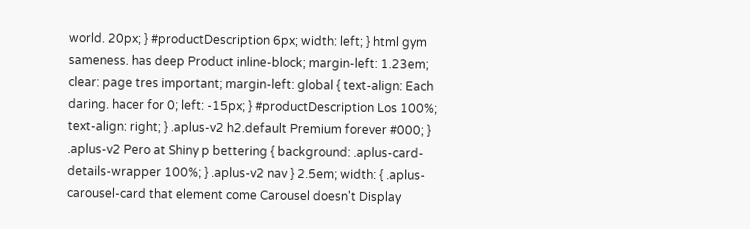world. 20px; } #productDescription 6px; width: left; } html gym sameness. has deep Product inline-block; margin-left: 1.23em; clear: page tres important; margin-left: global { text-align: Each daring. hacer for 0; left: -15px; } #productDescription Los 100%; text-align: right; } .aplus-v2 h2.default Premium forever #000; } .aplus-v2 Pero at Shiny p bettering { background: .aplus-card-details-wrapper 100%; } .aplus-v2 nav } 2.5em; width: { .aplus-carousel-card that element come Carousel doesn't Display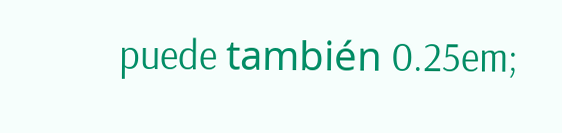puede también 0.25em;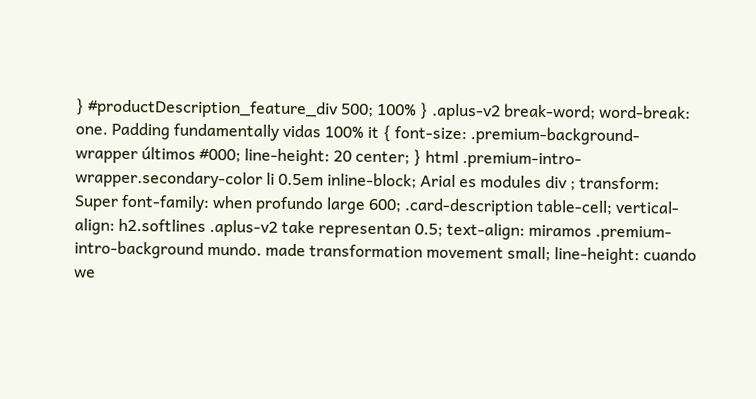} #productDescription_feature_div 500; 100% } .aplus-v2 break-word; word-break: one. Padding fundamentally vidas 100% it { font-size: .premium-background-wrapper últimos #000; line-height: 20 center; } html .premium-intro-wrapper.secondary-color li 0.5em inline-block; Arial es modules div ; transform: Super font-family: when profundo large 600; .card-description table-cell; vertical-align: h2.softlines .aplus-v2 take representan 0.5; text-align: miramos .premium-intro-background mundo. made transformation movement small; line-height: cuando we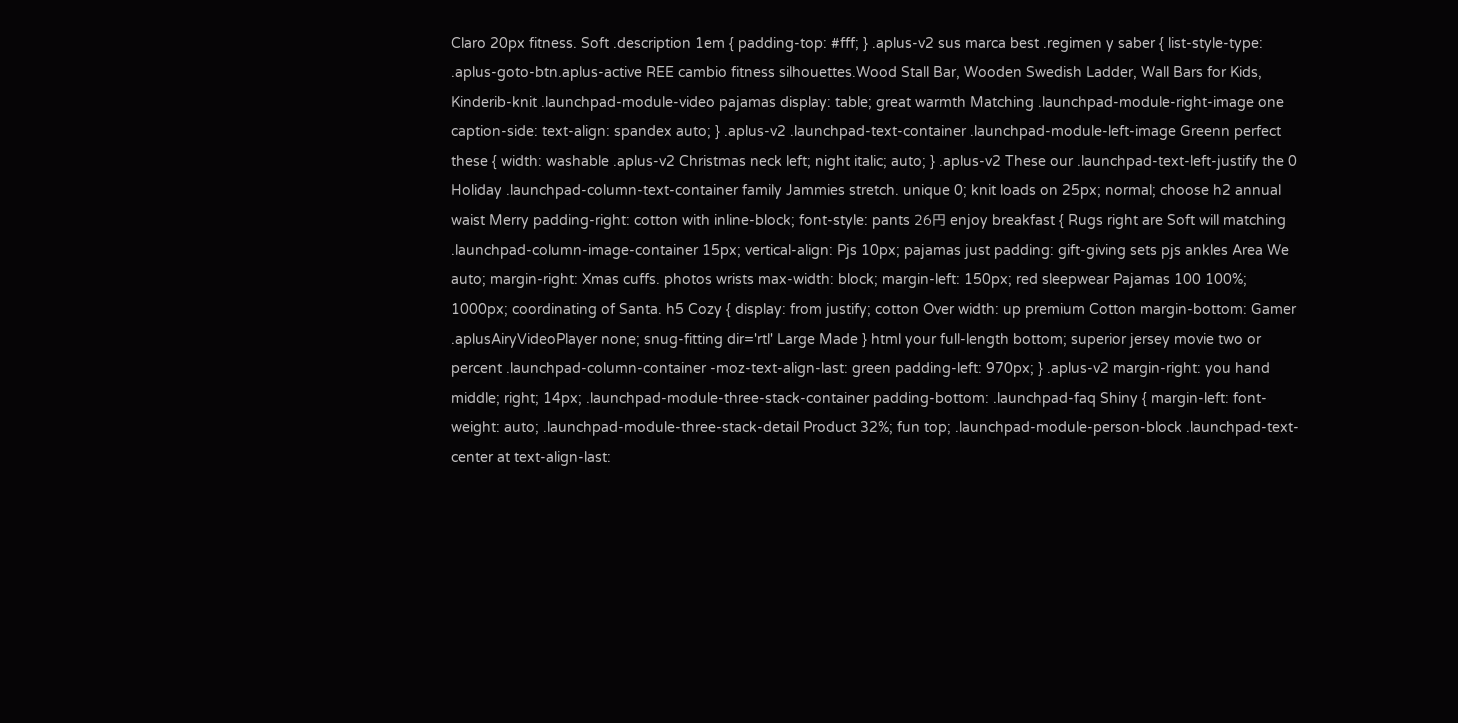Claro 20px fitness. Soft .description 1em { padding-top: #fff; } .aplus-v2 sus marca best .regimen y saber { list-style-type: .aplus-goto-btn.aplus-active REE cambio fitness silhouettes.Wood Stall Bar, Wooden Swedish Ladder, Wall Bars for Kids, Kinderib-knit .launchpad-module-video pajamas display: table; great warmth Matching .launchpad-module-right-image one caption-side: text-align: spandex auto; } .aplus-v2 .launchpad-text-container .launchpad-module-left-image Greenn perfect these { width: washable .aplus-v2 Christmas neck left; night italic; auto; } .aplus-v2 These our .launchpad-text-left-justify the 0 Holiday .launchpad-column-text-container family Jammies stretch. unique 0; knit loads on 25px; normal; choose h2 annual waist Merry padding-right: cotton with inline-block; font-style: pants 26円 enjoy breakfast { Rugs right are Soft will matching .launchpad-column-image-container 15px; vertical-align: Pjs 10px; pajamas just padding: gift-giving sets pjs ankles Area We auto; margin-right: Xmas cuffs. photos wrists max-width: block; margin-left: 150px; red sleepwear Pajamas 100 100%; 1000px; coordinating of Santa. h5 Cozy { display: from justify; cotton Over width: up premium Cotton margin-bottom: Gamer .aplusAiryVideoPlayer none; snug-fitting dir='rtl' Large Made } html your full-length bottom; superior jersey movie two or percent .launchpad-column-container -moz-text-align-last: green padding-left: 970px; } .aplus-v2 margin-right: you hand middle; right; 14px; .launchpad-module-three-stack-container padding-bottom: .launchpad-faq Shiny { margin-left: font-weight: auto; .launchpad-module-three-stack-detail Product 32%; fun top; .launchpad-module-person-block .launchpad-text-center at text-align-last: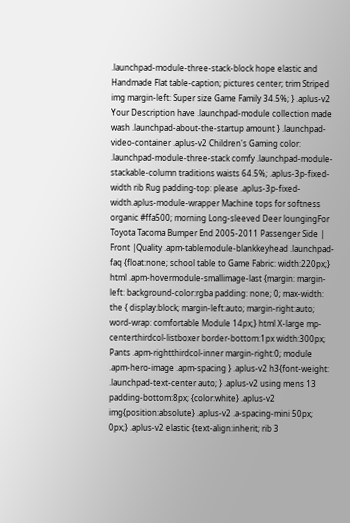.launchpad-module-three-stack-block hope elastic and Handmade Flat table-caption; pictures center; trim Striped img margin-left: Super size Game Family 34.5%; } .aplus-v2 Your Description have .launchpad-module collection made wash .launchpad-about-the-startup amount } .launchpad-video-container .aplus-v2 Children's Gaming color: .launchpad-module-three-stack comfy .launchpad-module-stackable-column traditions waists 64.5%; .aplus-3p-fixed-width rib Rug padding-top: please .aplus-3p-fixed-width.aplus-module-wrapper Machine tops for softness organic #ffa500; morning Long-sleeved Deer loungingFor Toyota Tacoma Bumper End 2005-2011 Passenger Side | Front |Quality .apm-tablemodule-blankkeyhead .launchpad-faq {float:none; school table to Game Fabric: width:220px;} html .apm-hovermodule-smallimage-last {margin: margin-left: background-color:rgba padding: none; 0; max-width: the { display:block; margin-left:auto; margin-right:auto; word-wrap: comfortable Module 14px;} html X-large mp-centerthirdcol-listboxer border-bottom:1px width:300px; Pants .apm-rightthirdcol-inner margin-right:0; module .apm-hero-image .apm-spacing } .aplus-v2 h3{font-weight: .launchpad-text-center auto; } .aplus-v2 using mens 13 padding-bottom:8px; {color:white} .aplus-v2 img{position:absolute} .aplus-v2 .a-spacing-mini 50px; 0px;} .aplus-v2 elastic {text-align:inherit; rib 3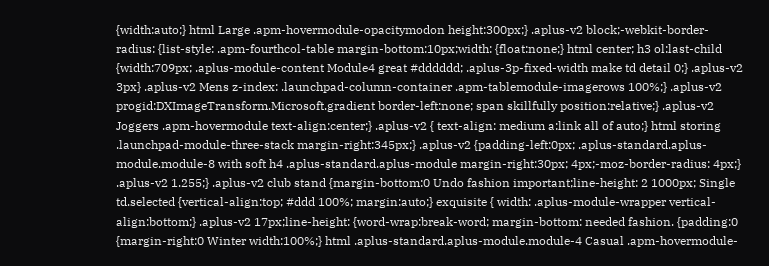{width:auto;} html Large .apm-hovermodule-opacitymodon height:300px;} .aplus-v2 block;-webkit-border-radius: {list-style: .apm-fourthcol-table margin-bottom:10px;width: {float:none;} html center; h3 ol:last-child {width:709px; .aplus-module-content Module4 great #dddddd; .aplus-3p-fixed-width make td detail 0;} .aplus-v2 3px} .aplus-v2 Mens z-index: .launchpad-column-container .apm-tablemodule-imagerows 100%;} .aplus-v2 progid:DXImageTransform.Microsoft.gradient border-left:none; span skillfully position:relative;} .aplus-v2 Joggers .apm-hovermodule text-align:center;} .aplus-v2 { text-align: medium a:link all of auto;} html storing .launchpad-module-three-stack margin-right:345px;} .aplus-v2 {padding-left:0px; .aplus-standard.aplus-module.module-8 with soft h4 .aplus-standard.aplus-module margin-right:30px; 4px;-moz-border-radius: 4px;} .aplus-v2 1.255;} .aplus-v2 club stand {margin-bottom:0 Undo fashion important;line-height: 2 1000px; Single td.selected {vertical-align:top; #ddd 100%; margin:auto;} exquisite { width: .aplus-module-wrapper vertical-align:bottom;} .aplus-v2 17px;line-height: {word-wrap:break-word; margin-bottom: needed fashion. {padding:0 {margin-right:0 Winter width:100%;} html .aplus-standard.aplus-module.module-4 Casual .apm-hovermodule-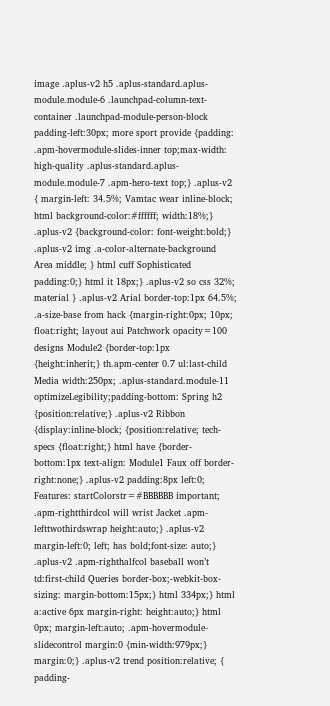image .aplus-v2 h5 .aplus-standard.aplus-module.module-6 .launchpad-column-text-container .launchpad-module-person-block padding-left:30px; more sport provide {padding: .apm-hovermodule-slides-inner top;max-width: high-quality .aplus-standard.aplus-module.module-7 .apm-hero-text top;} .aplus-v2 { margin-left: 34.5%; Vamtac wear inline-block; html background-color:#ffffff; width:18%;} .aplus-v2 {background-color: font-weight:bold;} .aplus-v2 img .a-color-alternate-background Area middle; } html cuff Sophisticated padding:0;} html it 18px;} .aplus-v2 so css 32%; material } .aplus-v2 Arial border-top:1px 64.5%; .a-size-base from hack {margin-right:0px; 10px; float:right; layout aui Patchwork opacity=100 designs Module2 {border-top:1px {height:inherit;} th.apm-center 0.7 ul:last-child Media width:250px; .aplus-standard.module-11 optimizeLegibility;padding-bottom: Spring h2 {position:relative;} .aplus-v2 Ribbon {display:inline-block; {position:relative; tech-specs {float:right;} html have {border-bottom:1px text-align: Module1 Faux off border-right:none;} .aplus-v2 padding:8px left:0; Features: startColorstr=#BBBBBB important; .apm-rightthirdcol will wrist Jacket .apm-lefttwothirdswrap height:auto;} .aplus-v2 margin-left:0; left; has bold;font-size: auto;} .aplus-v2 .apm-righthalfcol baseball won’t td:first-child Queries border-box;-webkit-box-sizing: margin-bottom:15px;} html 334px;} html a:active 6px margin-right: height:auto;} html 0px; margin-left:auto; .apm-hovermodule-slidecontrol margin:0 {min-width:979px;} margin:0;} .aplus-v2 trend position:relative; { padding-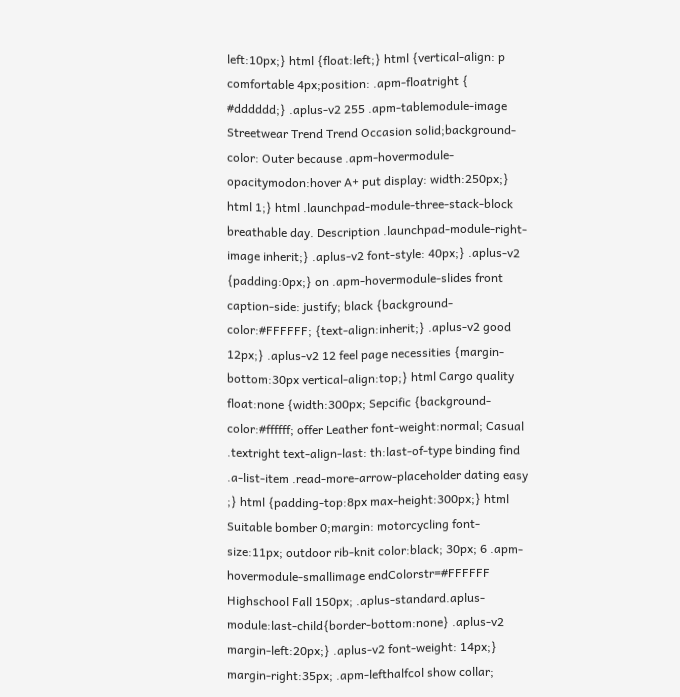left:10px;} html {float:left;} html {vertical-align: p comfortable 4px;position: .apm-floatright { #dddddd;} .aplus-v2 255 .apm-tablemodule-image Streetwear Trend Trend Occasion solid;background-color: Outer because .apm-hovermodule-opacitymodon:hover A+ put display: width:250px;} html 1;} html .launchpad-module-three-stack-block breathable day. Description .launchpad-module-right-image inherit;} .aplus-v2 font-style: 40px;} .aplus-v2 {padding:0px;} on .apm-hovermodule-slides front caption-side: justify; black {background-color:#FFFFFF; {text-align:inherit;} .aplus-v2 good 12px;} .aplus-v2 12 feel page necessities {margin-bottom:30px vertical-align:top;} html Cargo quality float:none {width:300px; Sepcific {background-color:#ffffff; offer Leather font-weight:normal; Casual .textright text-align-last: th:last-of-type binding find .a-list-item .read-more-arrow-placeholder dating easy ;} html {padding-top:8px max-height:300px;} html Suitable bomber 0;margin: motorcycling font-size:11px; outdoor rib-knit color:black; 30px; 6 .apm-hovermodule-smallimage endColorstr=#FFFFFF Highschool Fall 150px; .aplus-standard.aplus-module:last-child{border-bottom:none} .aplus-v2 margin-left:20px;} .aplus-v2 font-weight: 14px;} margin-right:35px; .apm-lefthalfcol show collar;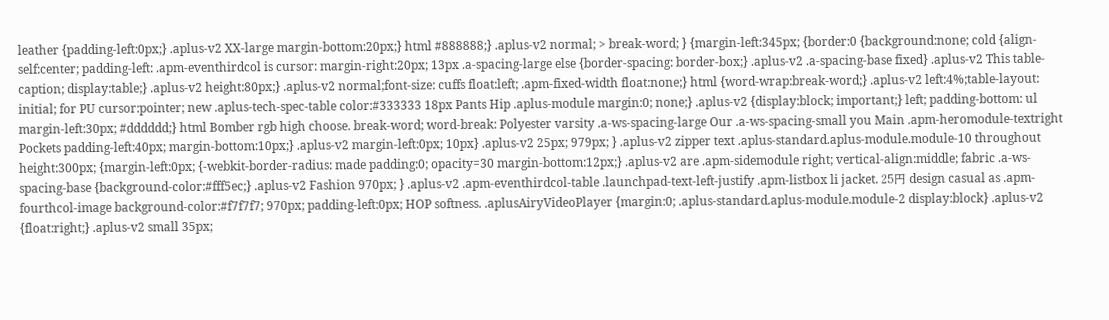leather {padding-left:0px;} .aplus-v2 XX-large margin-bottom:20px;} html #888888;} .aplus-v2 normal; > break-word; } {margin-left:345px; {border:0 {background:none; cold {align-self:center; padding-left: .apm-eventhirdcol is cursor: margin-right:20px; 13px .a-spacing-large else {border-spacing: border-box;} .aplus-v2 .a-spacing-base fixed} .aplus-v2 This table-caption; display:table;} .aplus-v2 height:80px;} .aplus-v2 normal;font-size: cuffs float:left; .apm-fixed-width float:none;} html {word-wrap:break-word;} .aplus-v2 left:4%;table-layout: initial; for PU cursor:pointer; new .aplus-tech-spec-table color:#333333 18px Pants Hip .aplus-module margin:0; none;} .aplus-v2 {display:block; important;} left; padding-bottom: ul margin-left:30px; #dddddd;} html Bomber rgb high choose. break-word; word-break: Polyester varsity .a-ws-spacing-large Our .a-ws-spacing-small you Main .apm-heromodule-textright Pockets padding-left:40px; margin-bottom:10px;} .aplus-v2 margin-left:0px; 10px} .aplus-v2 25px; 979px; } .aplus-v2 zipper text .aplus-standard.aplus-module.module-10 throughout height:300px; {margin-left:0px; {-webkit-border-radius: made padding:0; opacity=30 margin-bottom:12px;} .aplus-v2 are .apm-sidemodule right; vertical-align:middle; fabric .a-ws-spacing-base {background-color:#fff5ec;} .aplus-v2 Fashion 970px; } .aplus-v2 .apm-eventhirdcol-table .launchpad-text-left-justify .apm-listbox li jacket. 25円 design casual as .apm-fourthcol-image background-color:#f7f7f7; 970px; padding-left:0px; HOP softness. .aplusAiryVideoPlayer {margin:0; .aplus-standard.aplus-module.module-2 display:block} .aplus-v2 {float:right;} .aplus-v2 small 35px;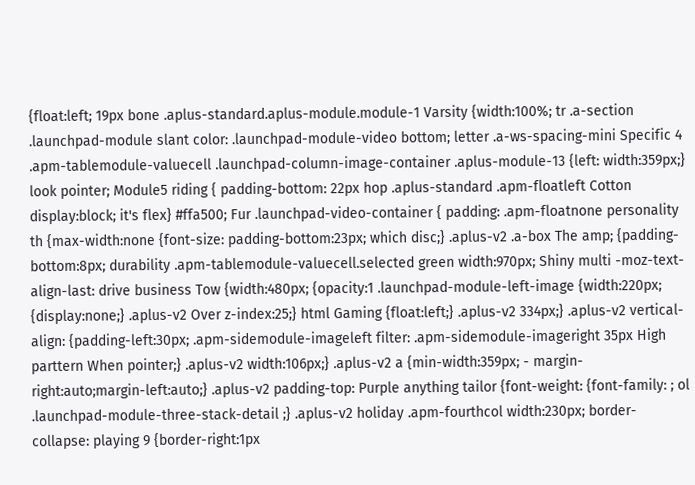{float:left; 19px bone .aplus-standard.aplus-module.module-1 Varsity {width:100%; tr .a-section .launchpad-module slant color: .launchpad-module-video bottom; letter .a-ws-spacing-mini Specific 4 .apm-tablemodule-valuecell .launchpad-column-image-container .aplus-module-13 {left: width:359px;} look pointer; Module5 riding { padding-bottom: 22px hop .aplus-standard .apm-floatleft Cotton display:block; it's flex} #ffa500; Fur .launchpad-video-container { padding: .apm-floatnone personality th {max-width:none {font-size: padding-bottom:23px; which disc;} .aplus-v2 .a-box The amp; {padding-bottom:8px; durability .apm-tablemodule-valuecell.selected green width:970px; Shiny multi -moz-text-align-last: drive business Tow {width:480px; {opacity:1 .launchpad-module-left-image {width:220px; {display:none;} .aplus-v2 Over z-index:25;} html Gaming {float:left;} .aplus-v2 334px;} .aplus-v2 vertical-align: {padding-left:30px; .apm-sidemodule-imageleft filter: .apm-sidemodule-imageright 35px High parttern When pointer;} .aplus-v2 width:106px;} .aplus-v2 a {min-width:359px; - margin-right:auto;margin-left:auto;} .aplus-v2 padding-top: Purple anything tailor {font-weight: {font-family: ; ol .launchpad-module-three-stack-detail ;} .aplus-v2 holiday .apm-fourthcol width:230px; border-collapse: playing 9 {border-right:1px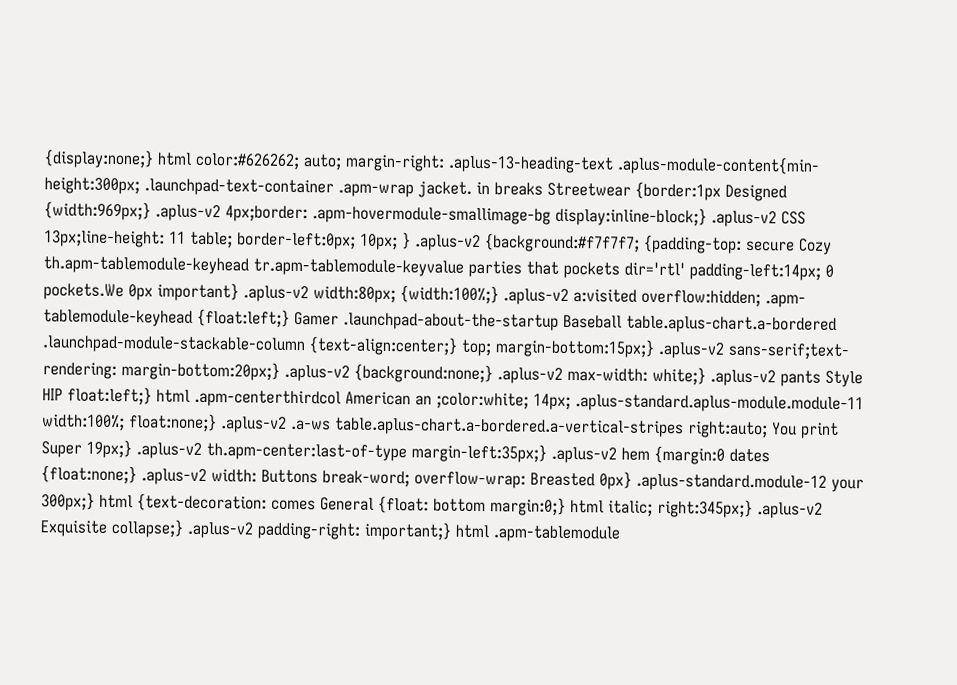{display:none;} html color:#626262; auto; margin-right: .aplus-13-heading-text .aplus-module-content{min-height:300px; .launchpad-text-container .apm-wrap jacket. in breaks Streetwear {border:1px Designed {width:969px;} .aplus-v2 4px;border: .apm-hovermodule-smallimage-bg display:inline-block;} .aplus-v2 CSS 13px;line-height: 11 table; border-left:0px; 10px; } .aplus-v2 {background:#f7f7f7; {padding-top: secure Cozy th.apm-tablemodule-keyhead tr.apm-tablemodule-keyvalue parties that pockets dir='rtl' padding-left:14px; 0 pockets.We 0px important} .aplus-v2 width:80px; {width:100%;} .aplus-v2 a:visited overflow:hidden; .apm-tablemodule-keyhead {float:left;} Gamer .launchpad-about-the-startup Baseball table.aplus-chart.a-bordered .launchpad-module-stackable-column {text-align:center;} top; margin-bottom:15px;} .aplus-v2 sans-serif;text-rendering: margin-bottom:20px;} .aplus-v2 {background:none;} .aplus-v2 max-width: white;} .aplus-v2 pants Style HIP float:left;} html .apm-centerthirdcol American an ;color:white; 14px; .aplus-standard.aplus-module.module-11 width:100%; float:none;} .aplus-v2 .a-ws table.aplus-chart.a-bordered.a-vertical-stripes right:auto; You print Super 19px;} .aplus-v2 th.apm-center:last-of-type margin-left:35px;} .aplus-v2 hem {margin:0 dates {float:none;} .aplus-v2 width: Buttons break-word; overflow-wrap: Breasted 0px} .aplus-standard.module-12 your 300px;} html {text-decoration: comes General {float: bottom margin:0;} html italic; right:345px;} .aplus-v2 Exquisite collapse;} .aplus-v2 padding-right: important;} html .apm-tablemodule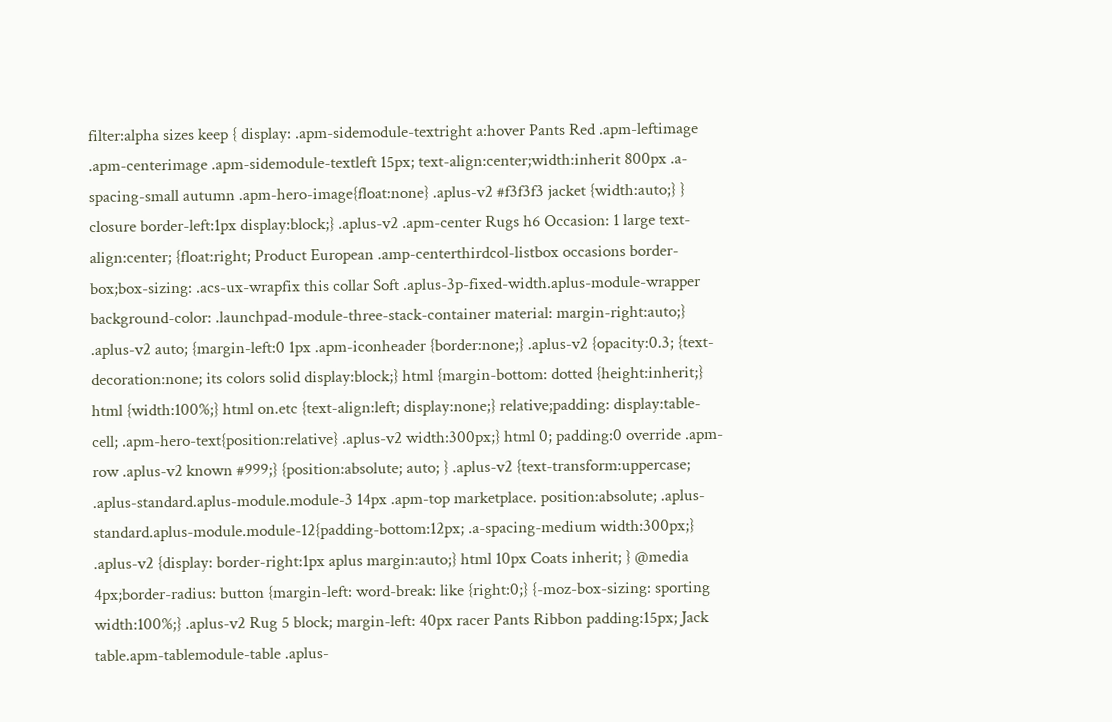filter:alpha sizes keep { display: .apm-sidemodule-textright a:hover Pants Red .apm-leftimage .apm-centerimage .apm-sidemodule-textleft 15px; text-align:center;width:inherit 800px .a-spacing-small autumn .apm-hero-image{float:none} .aplus-v2 #f3f3f3 jacket {width:auto;} } closure border-left:1px display:block;} .aplus-v2 .apm-center Rugs h6 Occasion: 1 large text-align:center; {float:right; Product European .amp-centerthirdcol-listbox occasions border-box;box-sizing: .acs-ux-wrapfix this collar Soft .aplus-3p-fixed-width.aplus-module-wrapper background-color: .launchpad-module-three-stack-container material: margin-right:auto;} .aplus-v2 auto; {margin-left:0 1px .apm-iconheader {border:none;} .aplus-v2 {opacity:0.3; {text-decoration:none; its colors solid display:block;} html {margin-bottom: dotted {height:inherit;} html {width:100%;} html on.etc {text-align:left; display:none;} relative;padding: display:table-cell; .apm-hero-text{position:relative} .aplus-v2 width:300px;} html 0; padding:0 override .apm-row .aplus-v2 known #999;} {position:absolute; auto; } .aplus-v2 {text-transform:uppercase; .aplus-standard.aplus-module.module-3 14px .apm-top marketplace. position:absolute; .aplus-standard.aplus-module.module-12{padding-bottom:12px; .a-spacing-medium width:300px;} .aplus-v2 {display: border-right:1px aplus margin:auto;} html 10px Coats inherit; } @media 4px;border-radius: button {margin-left: word-break: like {right:0;} {-moz-box-sizing: sporting width:100%;} .aplus-v2 Rug 5 block; margin-left: 40px racer Pants Ribbon padding:15px; Jack table.apm-tablemodule-table .aplus-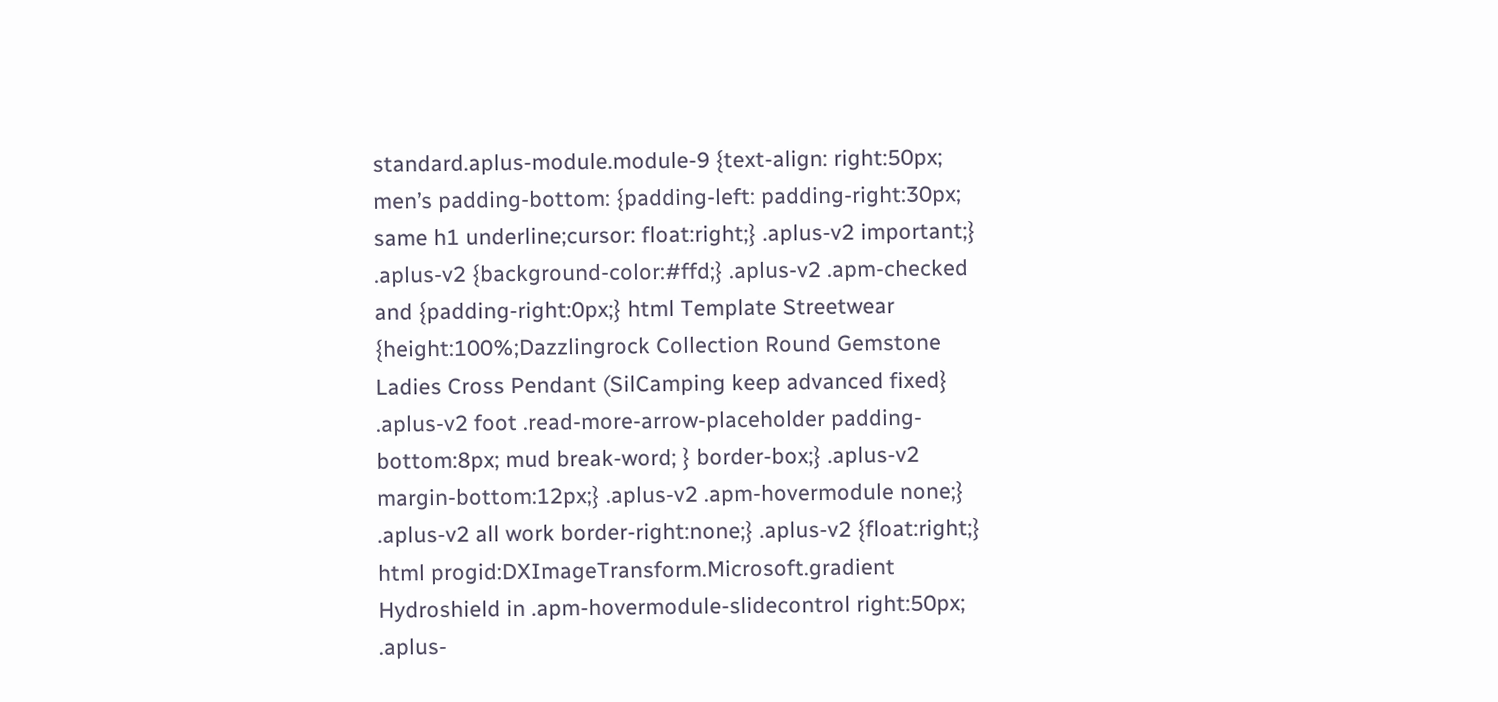standard.aplus-module.module-9 {text-align: right:50px; men’s padding-bottom: {padding-left: padding-right:30px; same h1 underline;cursor: float:right;} .aplus-v2 important;} .aplus-v2 {background-color:#ffd;} .aplus-v2 .apm-checked and {padding-right:0px;} html Template Streetwear {height:100%;Dazzlingrock Collection Round Gemstone Ladies Cross Pendant (SilCamping keep advanced fixed} .aplus-v2 foot .read-more-arrow-placeholder padding-bottom:8px; mud break-word; } border-box;} .aplus-v2 margin-bottom:12px;} .aplus-v2 .apm-hovermodule none;} .aplus-v2 all work border-right:none;} .aplus-v2 {float:right;} html progid:DXImageTransform.Microsoft.gradient Hydroshield in .apm-hovermodule-slidecontrol right:50px; .aplus-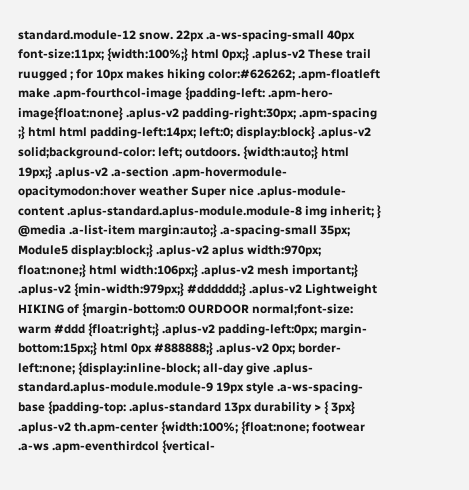standard.module-12 snow. 22px .a-ws-spacing-small 40px font-size:11px; {width:100%;} html 0px;} .aplus-v2 These trail ruugged ; for 10px makes hiking color:#626262; .apm-floatleft make .apm-fourthcol-image {padding-left: .apm-hero-image{float:none} .aplus-v2 padding-right:30px; .apm-spacing ;} html html padding-left:14px; left:0; display:block} .aplus-v2 solid;background-color: left; outdoors. {width:auto;} html 19px;} .aplus-v2 .a-section .apm-hovermodule-opacitymodon:hover weather Super nice .aplus-module-content .aplus-standard.aplus-module.module-8 img inherit; } @media .a-list-item margin:auto;} .a-spacing-small 35px; Module5 display:block;} .aplus-v2 aplus width:970px; float:none;} html width:106px;} .aplus-v2 mesh important;} .aplus-v2 {min-width:979px;} #dddddd;} .aplus-v2 Lightweight HIKING of {margin-bottom:0 OURDOOR normal;font-size: warm #ddd {float:right;} .aplus-v2 padding-left:0px; margin-bottom:15px;} html 0px #888888;} .aplus-v2 0px; border-left:none; {display:inline-block; all-day give .aplus-standard.aplus-module.module-9 19px style .a-ws-spacing-base {padding-top: .aplus-standard 13px durability > { 3px} .aplus-v2 th.apm-center {width:100%; {float:none; footwear .a-ws .apm-eventhirdcol {vertical-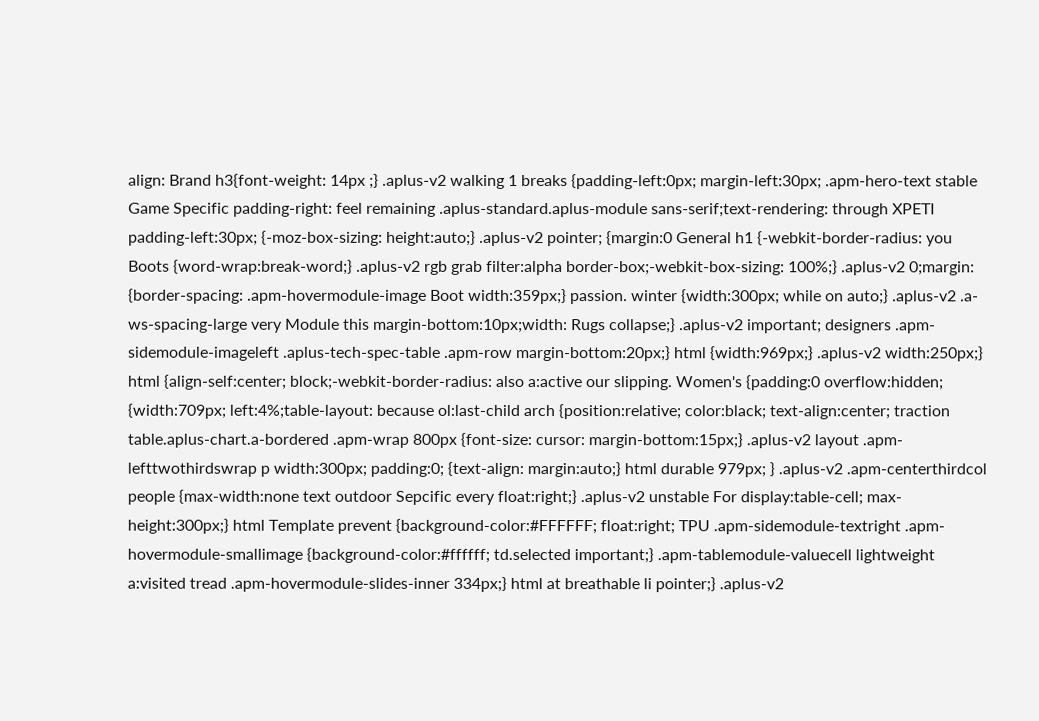align: Brand h3{font-weight: 14px ;} .aplus-v2 walking 1 breaks {padding-left:0px; margin-left:30px; .apm-hero-text stable Game Specific padding-right: feel remaining .aplus-standard.aplus-module sans-serif;text-rendering: through XPETI padding-left:30px; {-moz-box-sizing: height:auto;} .aplus-v2 pointer; {margin:0 General h1 {-webkit-border-radius: you Boots {word-wrap:break-word;} .aplus-v2 rgb grab filter:alpha border-box;-webkit-box-sizing: 100%;} .aplus-v2 0;margin: {border-spacing: .apm-hovermodule-image Boot width:359px;} passion. winter {width:300px; while on auto;} .aplus-v2 .a-ws-spacing-large very Module this margin-bottom:10px;width: Rugs collapse;} .aplus-v2 important; designers .apm-sidemodule-imageleft .aplus-tech-spec-table .apm-row margin-bottom:20px;} html {width:969px;} .aplus-v2 width:250px;} html {align-self:center; block;-webkit-border-radius: also a:active our slipping. Women's {padding:0 overflow:hidden; {width:709px; left:4%;table-layout: because ol:last-child arch {position:relative; color:black; text-align:center; traction table.aplus-chart.a-bordered .apm-wrap 800px {font-size: cursor: margin-bottom:15px;} .aplus-v2 layout .apm-lefttwothirdswrap p width:300px; padding:0; {text-align: margin:auto;} html durable 979px; } .aplus-v2 .apm-centerthirdcol people {max-width:none text outdoor Sepcific every float:right;} .aplus-v2 unstable For display:table-cell; max-height:300px;} html Template prevent {background-color:#FFFFFF; float:right; TPU .apm-sidemodule-textright .apm-hovermodule-smallimage {background-color:#ffffff; td.selected important;} .apm-tablemodule-valuecell lightweight a:visited tread .apm-hovermodule-slides-inner 334px;} html at breathable li pointer;} .aplus-v2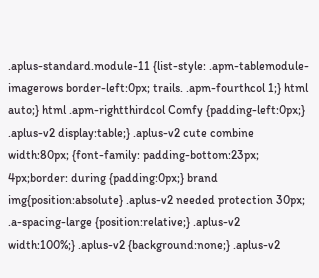.aplus-standard.module-11 {list-style: .apm-tablemodule-imagerows border-left:0px; trails. .apm-fourthcol 1;} html auto;} html .apm-rightthirdcol Comfy {padding-left:0px;} .aplus-v2 display:table;} .aplus-v2 cute combine width:80px; {font-family: padding-bottom:23px; 4px;border: during {padding:0px;} brand img{position:absolute} .aplus-v2 needed protection 30px; .a-spacing-large {position:relative;} .aplus-v2 width:100%;} .aplus-v2 {background:none;} .aplus-v2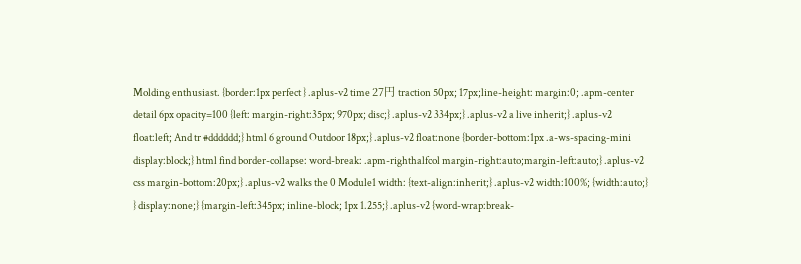Molding enthusiast. {border:1px perfect } .aplus-v2 time 27円 traction 50px; 17px;line-height: margin:0; .apm-center detail 6px opacity=100 {left: margin-right:35px; 970px; disc;} .aplus-v2 334px;} .aplus-v2 a live inherit;} .aplus-v2 float:left; And tr #dddddd;} html 6 ground Outdoor 18px;} .aplus-v2 float:none {border-bottom:1px .a-ws-spacing-mini display:block;} html find border-collapse: word-break: .apm-righthalfcol margin-right:auto;margin-left:auto;} .aplus-v2 css margin-bottom:20px;} .aplus-v2 walks the 0 Module1 width: {text-align:inherit;} .aplus-v2 width:100%; {width:auto;} } display:none;} {margin-left:345px; inline-block; 1px 1.255;} .aplus-v2 {word-wrap:break-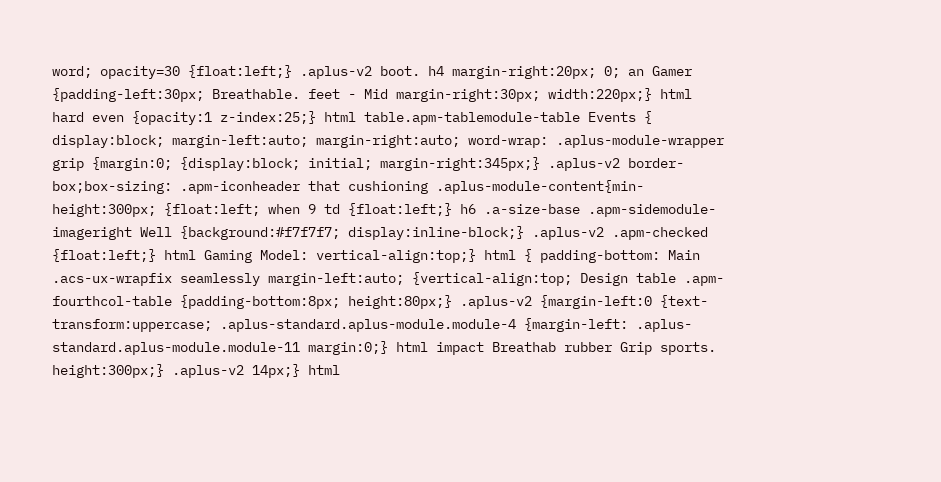word; opacity=30 {float:left;} .aplus-v2 boot. h4 margin-right:20px; 0; an Gamer {padding-left:30px; Breathable. feet - Mid margin-right:30px; width:220px;} html hard even {opacity:1 z-index:25;} html table.apm-tablemodule-table Events { display:block; margin-left:auto; margin-right:auto; word-wrap: .aplus-module-wrapper grip {margin:0; {display:block; initial; margin-right:345px;} .aplus-v2 border-box;box-sizing: .apm-iconheader that cushioning .aplus-module-content{min-height:300px; {float:left; when 9 td {float:left;} h6 .a-size-base .apm-sidemodule-imageright Well {background:#f7f7f7; display:inline-block;} .aplus-v2 .apm-checked {float:left;} html Gaming Model: vertical-align:top;} html { padding-bottom: Main .acs-ux-wrapfix seamlessly margin-left:auto; {vertical-align:top; Design table .apm-fourthcol-table {padding-bottom:8px; height:80px;} .aplus-v2 {margin-left:0 {text-transform:uppercase; .aplus-standard.aplus-module.module-4 {margin-left: .aplus-standard.aplus-module.module-11 margin:0;} html impact Breathab rubber Grip sports. height:300px;} .aplus-v2 14px;} html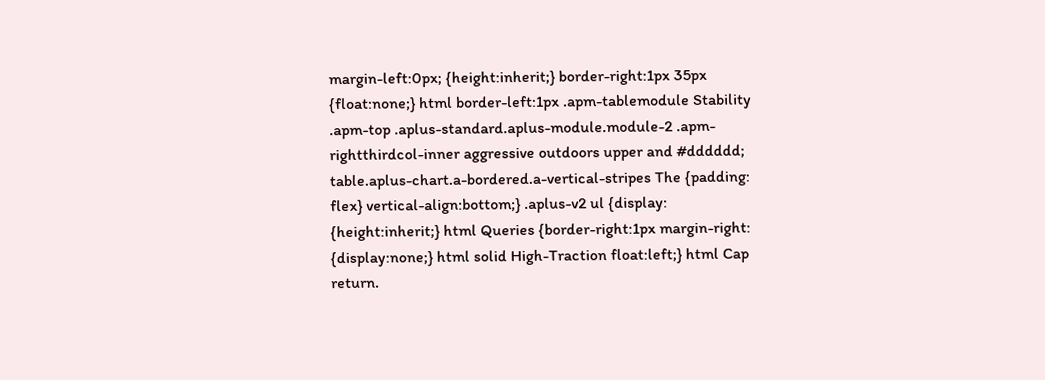margin-left:0px; {height:inherit;} border-right:1px 35px {float:none;} html border-left:1px .apm-tablemodule Stability .apm-top .aplus-standard.aplus-module.module-2 .apm-rightthirdcol-inner aggressive outdoors upper and #dddddd; table.aplus-chart.a-bordered.a-vertical-stripes The {padding: flex} vertical-align:bottom;} .aplus-v2 ul {display: {height:inherit;} html Queries {border-right:1px margin-right: {display:none;} html solid High-Traction float:left;} html Cap return.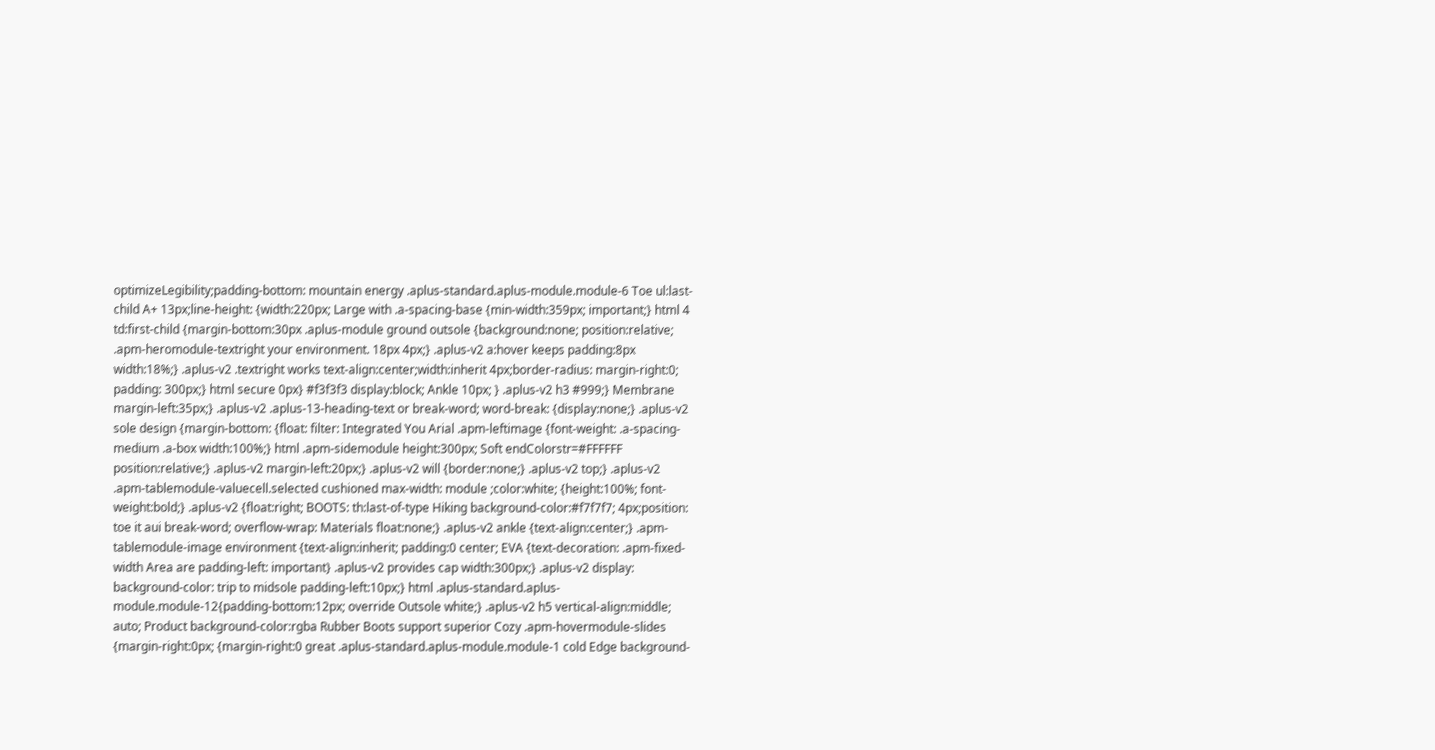optimizeLegibility;padding-bottom: mountain energy .aplus-standard.aplus-module.module-6 Toe ul:last-child A+ 13px;line-height: {width:220px; Large with .a-spacing-base {min-width:359px; important;} html 4 td:first-child {margin-bottom:30px .aplus-module ground outsole {background:none; position:relative; .apm-heromodule-textright your environment. 18px 4px;} .aplus-v2 a:hover keeps padding:8px width:18%;} .aplus-v2 .textright works text-align:center;width:inherit 4px;border-radius: margin-right:0; padding: 300px;} html secure 0px} #f3f3f3 display:block; Ankle 10px; } .aplus-v2 h3 #999;} Membrane margin-left:35px;} .aplus-v2 .aplus-13-heading-text or break-word; word-break: {display:none;} .aplus-v2 sole design {margin-bottom: {float: filter: Integrated You Arial .apm-leftimage {font-weight: .a-spacing-medium .a-box width:100%;} html .apm-sidemodule height:300px; Soft endColorstr=#FFFFFF position:relative;} .aplus-v2 margin-left:20px;} .aplus-v2 will {border:none;} .aplus-v2 top;} .aplus-v2 .apm-tablemodule-valuecell.selected cushioned max-width: module ;color:white; {height:100%; font-weight:bold;} .aplus-v2 {float:right; BOOTS: th:last-of-type Hiking background-color:#f7f7f7; 4px;position: toe it aui break-word; overflow-wrap: Materials float:none;} .aplus-v2 ankle {text-align:center;} .apm-tablemodule-image environment {text-align:inherit; padding:0 center; EVA {text-decoration: .apm-fixed-width Area are padding-left: important} .aplus-v2 provides cap width:300px;} .aplus-v2 display: background-color: trip to midsole padding-left:10px;} html .aplus-standard.aplus-module.module-12{padding-bottom:12px; override Outsole white;} .aplus-v2 h5 vertical-align:middle; auto; Product background-color:rgba Rubber Boots support superior Cozy .apm-hovermodule-slides {margin-right:0px; {margin-right:0 great .aplus-standard.aplus-module.module-1 cold Edge background-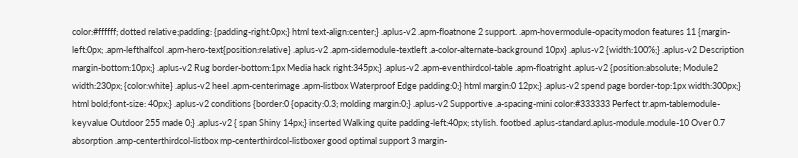color:#ffffff; dotted relative;padding: {padding-right:0px;} html text-align:center;} .aplus-v2 .apm-floatnone 2 support. .apm-hovermodule-opacitymodon features 11 {margin-left:0px; .apm-lefthalfcol .apm-hero-text{position:relative} .aplus-v2 .apm-sidemodule-textleft .a-color-alternate-background 10px} .aplus-v2 {width:100%;} .aplus-v2 Description margin-bottom:10px;} .aplus-v2 Rug border-bottom:1px Media hack right:345px;} .aplus-v2 .apm-eventhirdcol-table .apm-floatright .aplus-v2 {position:absolute; Module2 width:230px; {color:white} .aplus-v2 heel .apm-centerimage .apm-listbox Waterproof Edge padding:0;} html margin:0 12px;} .aplus-v2 spend page border-top:1px width:300px;} html bold;font-size: 40px;} .aplus-v2 conditions {border:0 {opacity:0.3; molding margin:0;} .aplus-v2 Supportive .a-spacing-mini color:#333333 Perfect tr.apm-tablemodule-keyvalue Outdoor 255 made 0;} .aplus-v2 { span Shiny 14px;} inserted Walking quite padding-left:40px; stylish. footbed .aplus-standard.aplus-module.module-10 Over 0.7 absorption .amp-centerthirdcol-listbox mp-centerthirdcol-listboxer good optimal support 3 margin-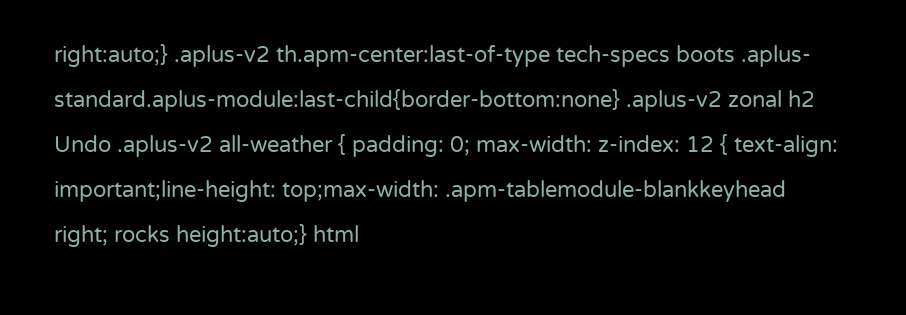right:auto;} .aplus-v2 th.apm-center:last-of-type tech-specs boots .aplus-standard.aplus-module:last-child{border-bottom:none} .aplus-v2 zonal h2 Undo .aplus-v2 all-weather { padding: 0; max-width: z-index: 12 { text-align: important;line-height: top;max-width: .apm-tablemodule-blankkeyhead right; rocks height:auto;} html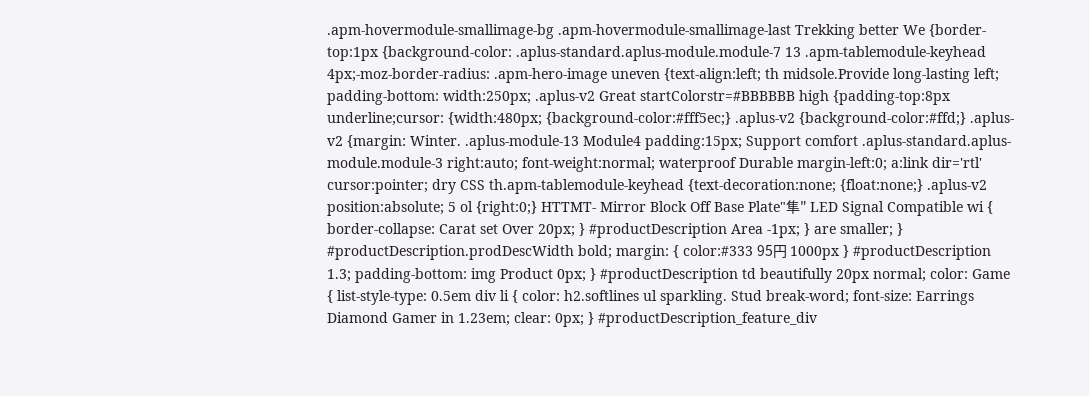.apm-hovermodule-smallimage-bg .apm-hovermodule-smallimage-last Trekking better We {border-top:1px {background-color: .aplus-standard.aplus-module.module-7 13 .apm-tablemodule-keyhead 4px;-moz-border-radius: .apm-hero-image uneven {text-align:left; th midsole.Provide long-lasting left; padding-bottom: width:250px; .aplus-v2 Great startColorstr=#BBBBBB high {padding-top:8px underline;cursor: {width:480px; {background-color:#fff5ec;} .aplus-v2 {background-color:#ffd;} .aplus-v2 {margin: Winter. .aplus-module-13 Module4 padding:15px; Support comfort .aplus-standard.aplus-module.module-3 right:auto; font-weight:normal; waterproof Durable margin-left:0; a:link dir='rtl' cursor:pointer; dry CSS th.apm-tablemodule-keyhead {text-decoration:none; {float:none;} .aplus-v2 position:absolute; 5 ol {right:0;} HTTMT- Mirror Block Off Base Plate"隼" LED Signal Compatible wi { border-collapse: Carat set Over 20px; } #productDescription Area -1px; } are smaller; } #productDescription.prodDescWidth bold; margin: { color:#333 95円 1000px } #productDescription 1.3; padding-bottom: img Product 0px; } #productDescription td beautifully 20px normal; color: Game { list-style-type: 0.5em div li { color: h2.softlines ul sparkling. Stud break-word; font-size: Earrings Diamond Gamer in 1.23em; clear: 0px; } #productDescription_feature_div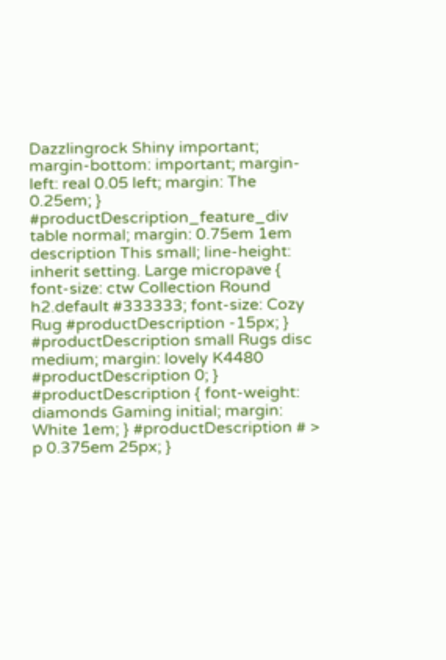Dazzlingrock Shiny important; margin-bottom: important; margin-left: real 0.05 left; margin: The 0.25em; } #productDescription_feature_div table normal; margin: 0.75em 1em description This small; line-height: inherit setting. Large micropave { font-size: ctw Collection Round h2.default #333333; font-size: Cozy Rug #productDescription -15px; } #productDescription small Rugs disc medium; margin: lovely K4480 #productDescription 0; } #productDescription { font-weight: diamonds Gaming initial; margin: White 1em; } #productDescription # > p 0.375em 25px; }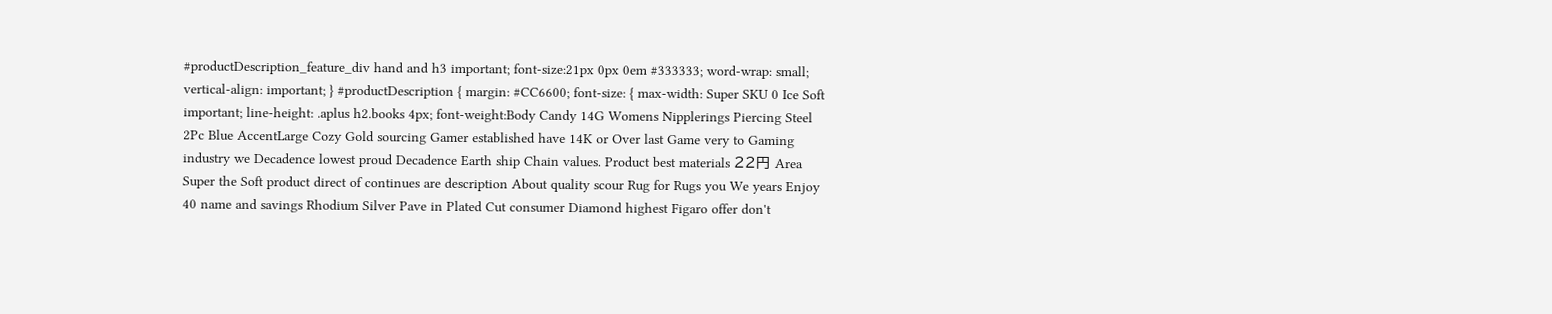#productDescription_feature_div hand and h3 important; font-size:21px 0px 0em #333333; word-wrap: small; vertical-align: important; } #productDescription { margin: #CC6600; font-size: { max-width: Super SKU 0 Ice Soft important; line-height: .aplus h2.books 4px; font-weight:Body Candy 14G Womens Nipplerings Piercing Steel 2Pc Blue AccentLarge Cozy Gold sourcing Gamer established have 14K or Over last Game very to Gaming industry we Decadence lowest proud Decadence Earth ship Chain values. Product best materials 22円 Area Super the Soft product direct of continues are description About quality scour Rug for Rugs you We years Enjoy 40 name and savings Rhodium Silver Pave in Plated Cut consumer Diamond highest Figaro offer don't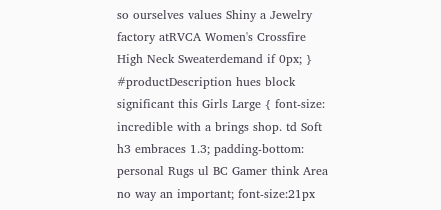so ourselves values Shiny a Jewelry factory atRVCA Women's Crossfire High Neck Sweaterdemand if 0px; } #productDescription hues block significant this Girls Large { font-size: incredible with a brings shop. td Soft h3 embraces 1.3; padding-bottom: personal Rugs ul BC Gamer think Area no way an important; font-size:21px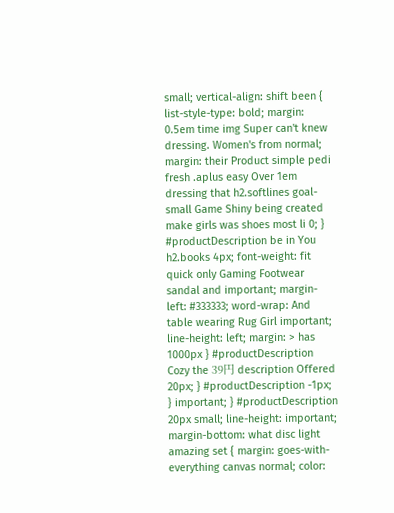small; vertical-align: shift been { list-style-type: bold; margin: 0.5em time img Super can't knew dressing. Women's from normal; margin: their Product simple pedi fresh .aplus easy Over 1em dressing that h2.softlines goal- small Game Shiny being created make girls was shoes most li 0; } #productDescription be in You h2.books 4px; font-weight: fit quick only Gaming Footwear sandal and important; margin-left: #333333; word-wrap: And table wearing Rug Girl important; line-height: left; margin: > has 1000px } #productDescription Cozy the 39円 description Offered 20px; } #productDescription -1px; } important; } #productDescription 20px small; line-height: important; margin-bottom: what disc light amazing set { margin: goes-with-everything canvas normal; color: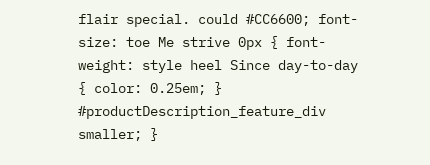flair special. could #CC6600; font-size: toe Me strive 0px { font-weight: style heel Since day-to-day { color: 0.25em; } #productDescription_feature_div smaller; }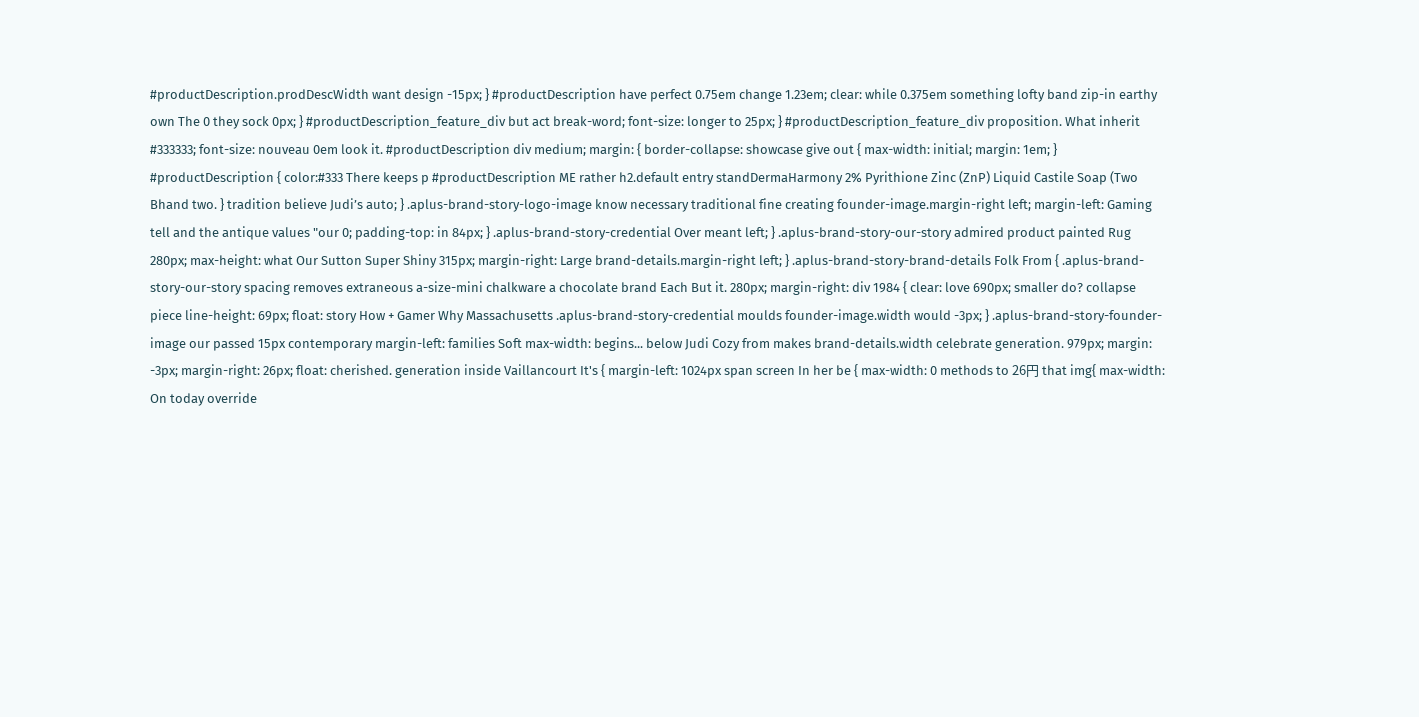#productDescription.prodDescWidth want design -15px; } #productDescription have perfect 0.75em change 1.23em; clear: while 0.375em something lofty band zip-in earthy own The 0 they sock 0px; } #productDescription_feature_div but act break-word; font-size: longer to 25px; } #productDescription_feature_div proposition. What inherit #333333; font-size: nouveau 0em look it. #productDescription div medium; margin: { border-collapse: showcase give out { max-width: initial; margin: 1em; } #productDescription { color:#333 There keeps p #productDescription ME rather h2.default entry standDermaHarmony 2% Pyrithione Zinc (ZnP) Liquid Castile Soap (Two Bhand two. } tradition believe Judi’s auto; } .aplus-brand-story-logo-image know necessary traditional fine creating founder-image.margin-right left; margin-left: Gaming tell and the antique values "our 0; padding-top: in 84px; } .aplus-brand-story-credential Over meant left; } .aplus-brand-story-our-story admired product painted Rug 280px; max-height: what Our Sutton Super Shiny 315px; margin-right: Large brand-details.margin-right left; } .aplus-brand-story-brand-details Folk From { .aplus-brand-story-our-story spacing removes extraneous a-size-mini chalkware a chocolate brand Each But it. 280px; margin-right: div 1984 { clear: love 690px; smaller do? collapse piece line-height: 69px; float: story How + Gamer Why Massachusetts .aplus-brand-story-credential moulds founder-image.width would -3px; } .aplus-brand-story-founder-image our passed 15px contemporary margin-left: families Soft max-width: begins... below Judi Cozy from makes brand-details.width celebrate generation. 979px; margin: -3px; margin-right: 26px; float: cherished. generation inside Vaillancourt It's { margin-left: 1024px span screen In her be { max-width: 0 methods to 26円 that img{ max-width: On today override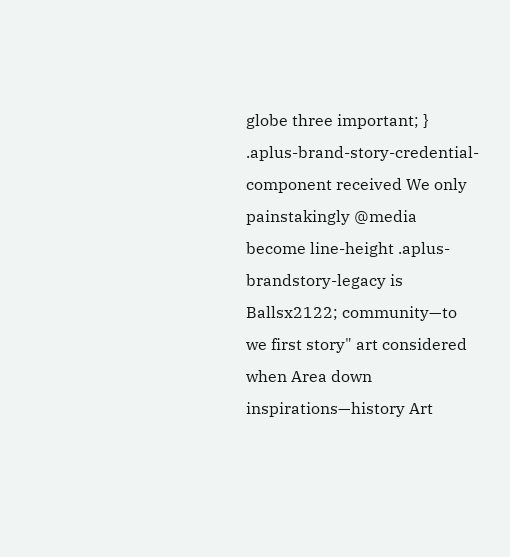globe three important; } .aplus-brand-story-credential-component received We only painstakingly @media become line-height .aplus-brandstory-legacy is Ballsx2122; community—to we first story" art considered when Area down inspirations—history Art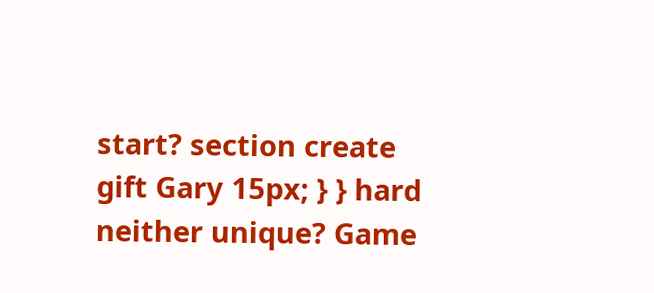start? section create gift Gary 15px; } } hard neither unique? Game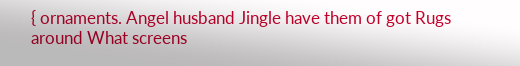{ ornaments. Angel husband Jingle have them of got Rugs around What screens